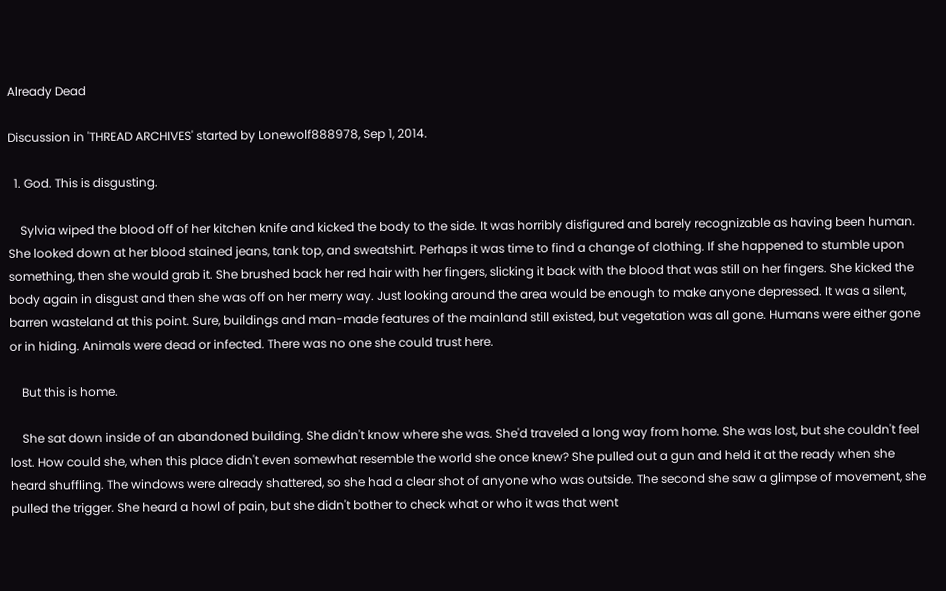Already Dead

Discussion in 'THREAD ARCHIVES' started by Lonewolf888978, Sep 1, 2014.

  1. God. This is disgusting.

    Sylvia wiped the blood off of her kitchen knife and kicked the body to the side. It was horribly disfigured and barely recognizable as having been human. She looked down at her blood stained jeans, tank top, and sweatshirt. Perhaps it was time to find a change of clothing. If she happened to stumble upon something, then she would grab it. She brushed back her red hair with her fingers, slicking it back with the blood that was still on her fingers. She kicked the body again in disgust and then she was off on her merry way. Just looking around the area would be enough to make anyone depressed. It was a silent, barren wasteland at this point. Sure, buildings and man-made features of the mainland still existed, but vegetation was all gone. Humans were either gone or in hiding. Animals were dead or infected. There was no one she could trust here.

    But this is home.

    She sat down inside of an abandoned building. She didn't know where she was. She'd traveled a long way from home. She was lost, but she couldn't feel lost. How could she, when this place didn't even somewhat resemble the world she once knew? She pulled out a gun and held it at the ready when she heard shuffling. The windows were already shattered, so she had a clear shot of anyone who was outside. The second she saw a glimpse of movement, she pulled the trigger. She heard a howl of pain, but she didn't bother to check what or who it was that went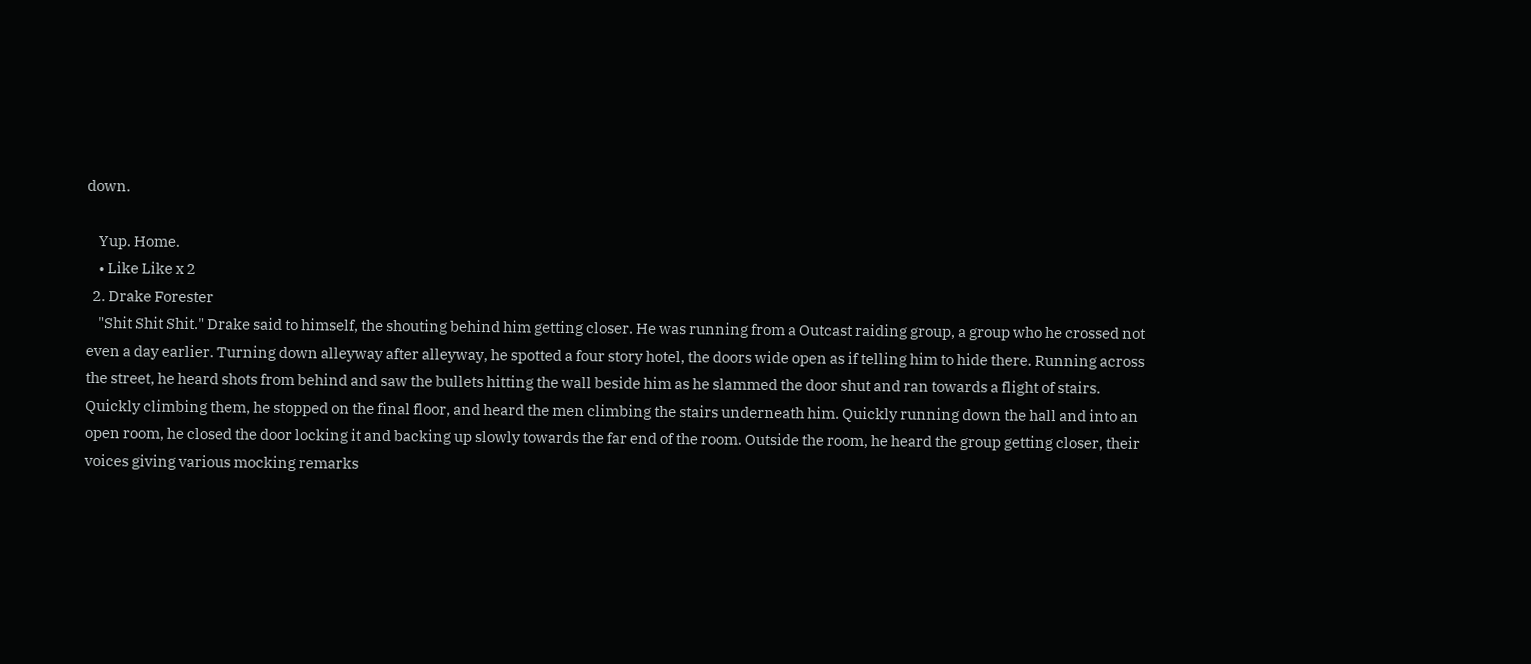down.

    Yup. Home.
    • Like Like x 2
  2. Drake Forester
    "Shit Shit Shit." Drake said to himself, the shouting behind him getting closer. He was running from a Outcast raiding group, a group who he crossed not even a day earlier. Turning down alleyway after alleyway, he spotted a four story hotel, the doors wide open as if telling him to hide there. Running across the street, he heard shots from behind and saw the bullets hitting the wall beside him as he slammed the door shut and ran towards a flight of stairs. Quickly climbing them, he stopped on the final floor, and heard the men climbing the stairs underneath him. Quickly running down the hall and into an open room, he closed the door locking it and backing up slowly towards the far end of the room. Outside the room, he heard the group getting closer, their voices giving various mocking remarks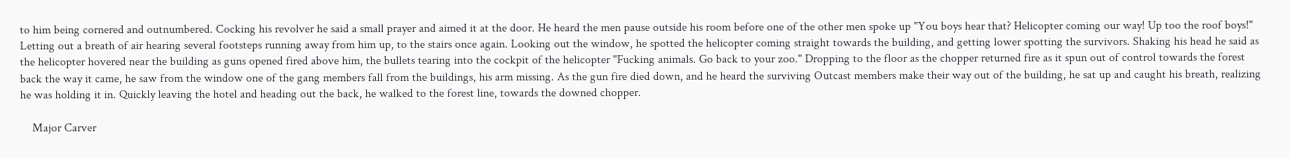to him being cornered and outnumbered. Cocking his revolver he said a small prayer and aimed it at the door. He heard the men pause outside his room before one of the other men spoke up "You boys hear that? Helicopter coming our way! Up too the roof boys!" Letting out a breath of air hearing several footsteps running away from him up, to the stairs once again. Looking out the window, he spotted the helicopter coming straight towards the building, and getting lower spotting the survivors. Shaking his head he said as the helicopter hovered near the building as guns opened fired above him, the bullets tearing into the cockpit of the helicopter "Fucking animals. Go back to your zoo." Dropping to the floor as the chopper returned fire as it spun out of control towards the forest back the way it came, he saw from the window one of the gang members fall from the buildings, his arm missing. As the gun fire died down, and he heard the surviving Outcast members make their way out of the building, he sat up and caught his breath, realizing he was holding it in. Quickly leaving the hotel and heading out the back, he walked to the forest line, towards the downed chopper.

    Major Carver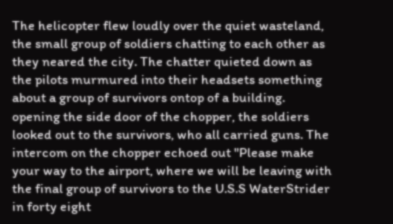The helicopter flew loudly over the quiet wasteland, the small group of soldiers chatting to each other as they neared the city. The chatter quieted down as the pilots murmured into their headsets something about a group of survivors ontop of a building. opening the side door of the chopper, the soldiers looked out to the survivors, who all carried guns. The intercom on the chopper echoed out "Please make your way to the airport, where we will be leaving with the final group of survivors to the U.S.S WaterStrider in forty eight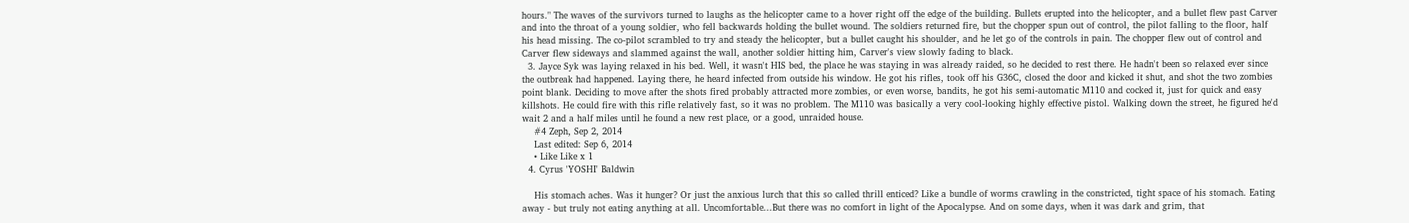hours." The waves of the survivors turned to laughs as the helicopter came to a hover right off the edge of the building. Bullets erupted into the helicopter, and a bullet flew past Carver and into the throat of a young soldier, who fell backwards holding the bullet wound. The soldiers returned fire, but the chopper spun out of control, the pilot falling to the floor, half his head missing. The co-pilot scrambled to try and steady the helicopter, but a bullet caught his shoulder, and he let go of the controls in pain. The chopper flew out of control and Carver flew sideways and slammed against the wall, another soldier hitting him, Carver's view slowly fading to black.
  3. Jayce Syk was laying relaxed in his bed. Well, it wasn't HIS bed, the place he was staying in was already raided, so he decided to rest there. He hadn't been so relaxed ever since the outbreak had happened. Laying there, he heard infected from outside his window. He got his rifles, took off his G36C, closed the door and kicked it shut, and shot the two zombies point blank. Deciding to move after the shots fired probably attracted more zombies, or even worse, bandits, he got his semi-automatic M110 and cocked it, just for quick and easy killshots. He could fire with this rifle relatively fast, so it was no problem. The M110 was basically a very cool-looking highly effective pistol. Walking down the street, he figured he'd wait 2 and a half miles until he found a new rest place, or a good, unraided house.
    #4 Zeph, Sep 2, 2014
    Last edited: Sep 6, 2014
    • Like Like x 1
  4. Cyrus 'YOSHI' Baldwin

    His stomach aches. Was it hunger? Or just the anxious lurch that this so called thrill enticed? Like a bundle of worms crawling in the constricted, tight space of his stomach. Eating away - but truly not eating anything at all. Uncomfortable...But there was no comfort in light of the Apocalypse. And on some days, when it was dark and grim, that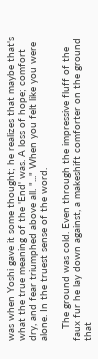was when Yoshi gave it some thought; he realizes that maybe that's what the true meaning of the 'End' was. A loss of hope; comfort dry, and fear triumphed above all. "..." When you felt like you were alone. In the truest sense of the word.

    The ground was cold. Even through the impressive fluff of the faux fur he lay down against, a makeshift comforter on the ground that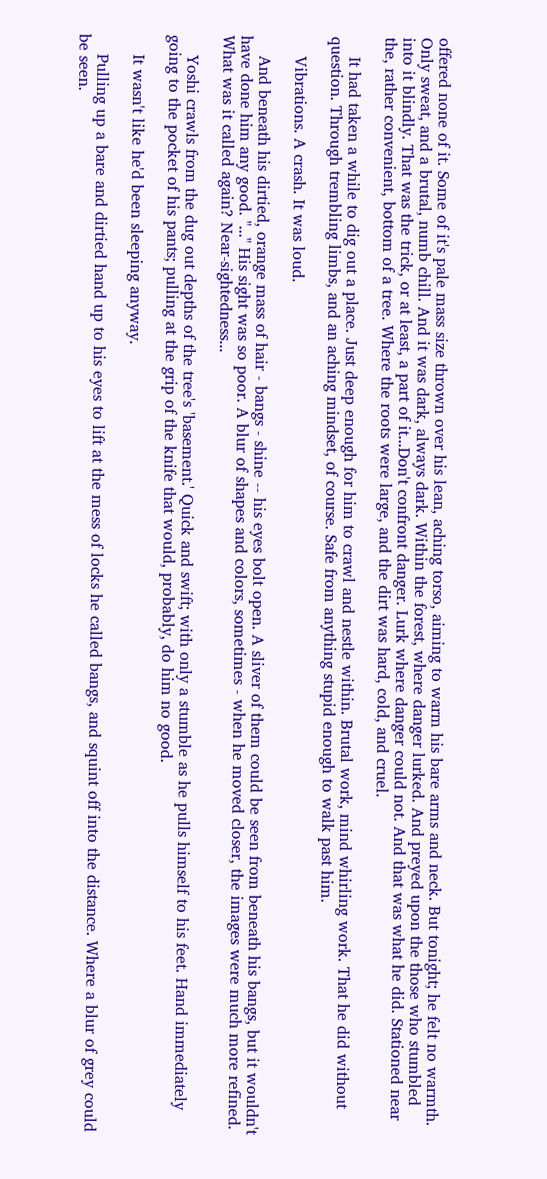offered none of it. Some of it's pale mass size thrown over his lean, aching torso, aiming to warm his bare arms and neck. But tonight; he felt no warmth. Only sweat, and a brutal, numb chill. And it was dark, always dark. Within the forest, where danger lurked. And preyed upon the those who stumbled into it blindly. That was the trick, or at least, a part of it...Don't confront danger. Lurk where danger could not. And that was what he did. Stationed near the, rather convenient, bottom of a tree. Where the roots were large, and the dirt was hard, cold, and cruel.

    It had taken a while to dig out a place. Just deep enough for him to crawl and nestle within. Brutal work, mind whirling work. That he did without question. Through trembling limbs, and an aching mindset, of course. Safe from anything stupid enough to walk past him.

    Vibrations. A crash. It was loud.

    And beneath his dirtied, orange mass of hair - bangs - shine -- his eyes bolt open. A sliver of them could be seen from beneath his bangs, but it wouldn't have done him any good. "..." His sight was so poor. A blur of shapes and colors, sometimes - when he moved closer, the images were much more refined. What was it called again? Near-sightedness...

    Yoshi crawls from the dug out depths of the tree's 'basement.' Quick and swift; with only a stumble as he pulls himself to his feet. Hand immediately going to the pocket of his pants; pulling at the grip of the knife that would, probably, do him no good.

    It wasn't like he'd been sleeping anyway.

    Pulling up a bare and dirtied hand up to his eyes to lift at the mess of locks he called bangs, and squint off into the distance. Where a blur of grey could be seen.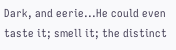Dark, and eerie...He could even taste it; smell it; the distinct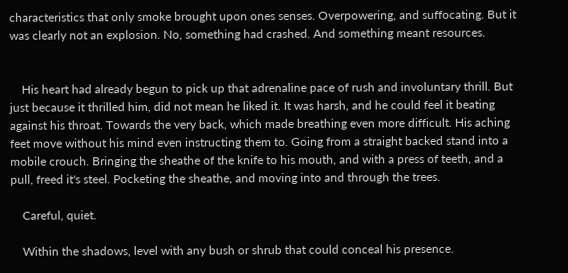characteristics that only smoke brought upon ones senses. Overpowering, and suffocating. But it was clearly not an explosion. No, something had crashed. And something meant resources.


    His heart had already begun to pick up that adrenaline pace of rush and involuntary thrill. But just because it thrilled him, did not mean he liked it. It was harsh, and he could feel it beating against his throat. Towards the very back, which made breathing even more difficult. His aching feet move without his mind even instructing them to. Going from a straight backed stand into a mobile crouch. Bringing the sheathe of the knife to his mouth, and with a press of teeth, and a pull, freed it's steel. Pocketing the sheathe, and moving into and through the trees.

    Careful, quiet.

    Within the shadows, level with any bush or shrub that could conceal his presence.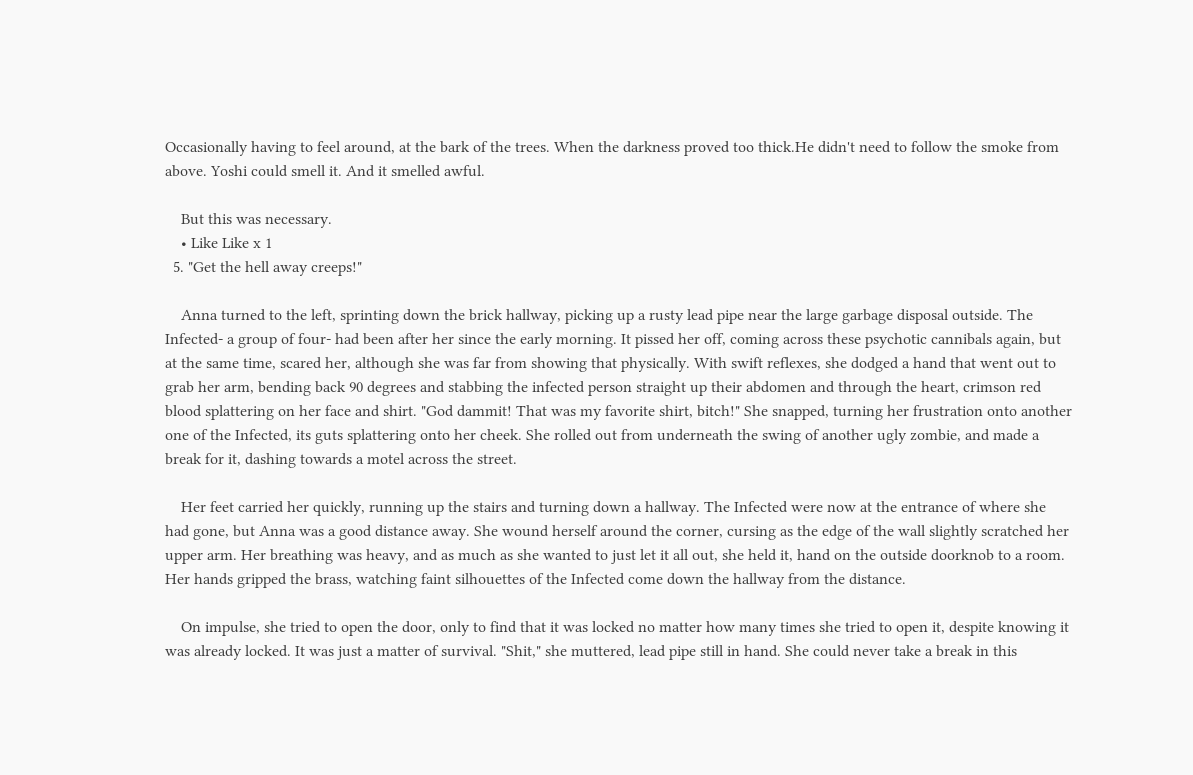Occasionally having to feel around, at the bark of the trees. When the darkness proved too thick.He didn't need to follow the smoke from above. Yoshi could smell it. And it smelled awful.

    But this was necessary.
    • Like Like x 1
  5. "Get the hell away creeps!"

    Anna turned to the left, sprinting down the brick hallway, picking up a rusty lead pipe near the large garbage disposal outside. The Infected- a group of four- had been after her since the early morning. It pissed her off, coming across these psychotic cannibals again, but at the same time, scared her, although she was far from showing that physically. With swift reflexes, she dodged a hand that went out to grab her arm, bending back 90 degrees and stabbing the infected person straight up their abdomen and through the heart, crimson red blood splattering on her face and shirt. "God dammit! That was my favorite shirt, bitch!" She snapped, turning her frustration onto another one of the Infected, its guts splattering onto her cheek. She rolled out from underneath the swing of another ugly zombie, and made a break for it, dashing towards a motel across the street.

    Her feet carried her quickly, running up the stairs and turning down a hallway. The Infected were now at the entrance of where she had gone, but Anna was a good distance away. She wound herself around the corner, cursing as the edge of the wall slightly scratched her upper arm. Her breathing was heavy, and as much as she wanted to just let it all out, she held it, hand on the outside doorknob to a room. Her hands gripped the brass, watching faint silhouettes of the Infected come down the hallway from the distance.

    On impulse, she tried to open the door, only to find that it was locked no matter how many times she tried to open it, despite knowing it was already locked. It was just a matter of survival. "Shit," she muttered, lead pipe still in hand. She could never take a break in this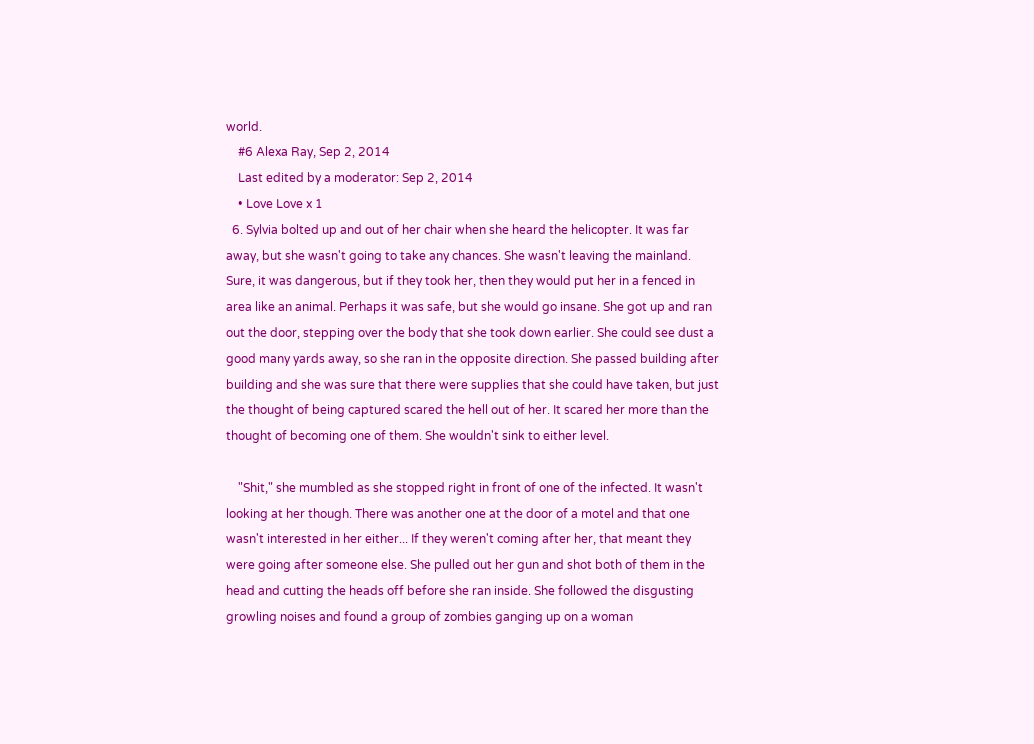world.
    #6 Alexa Ray, Sep 2, 2014
    Last edited by a moderator: Sep 2, 2014
    • Love Love x 1
  6. Sylvia bolted up and out of her chair when she heard the helicopter. It was far away, but she wasn't going to take any chances. She wasn't leaving the mainland. Sure, it was dangerous, but if they took her, then they would put her in a fenced in area like an animal. Perhaps it was safe, but she would go insane. She got up and ran out the door, stepping over the body that she took down earlier. She could see dust a good many yards away, so she ran in the opposite direction. She passed building after building and she was sure that there were supplies that she could have taken, but just the thought of being captured scared the hell out of her. It scared her more than the thought of becoming one of them. She wouldn't sink to either level.

    "Shit," she mumbled as she stopped right in front of one of the infected. It wasn't looking at her though. There was another one at the door of a motel and that one wasn't interested in her either... If they weren't coming after her, that meant they were going after someone else. She pulled out her gun and shot both of them in the head and cutting the heads off before she ran inside. She followed the disgusting growling noises and found a group of zombies ganging up on a woman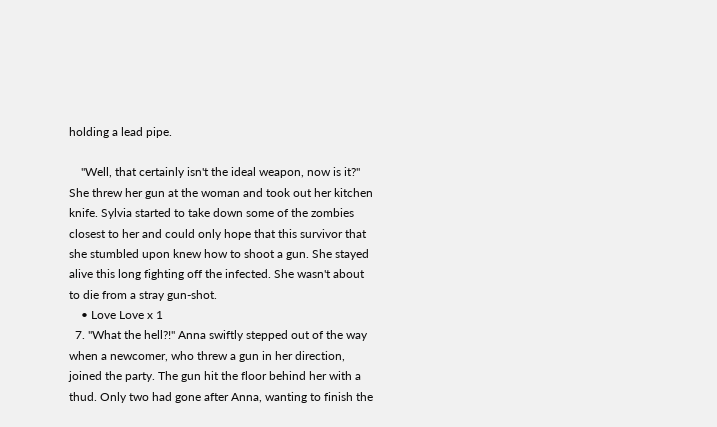holding a lead pipe.

    "Well, that certainly isn't the ideal weapon, now is it?" She threw her gun at the woman and took out her kitchen knife. Sylvia started to take down some of the zombies closest to her and could only hope that this survivor that she stumbled upon knew how to shoot a gun. She stayed alive this long fighting off the infected. She wasn't about to die from a stray gun-shot.
    • Love Love x 1
  7. "What the hell?!" Anna swiftly stepped out of the way when a newcomer, who threw a gun in her direction, joined the party. The gun hit the floor behind her with a thud. Only two had gone after Anna, wanting to finish the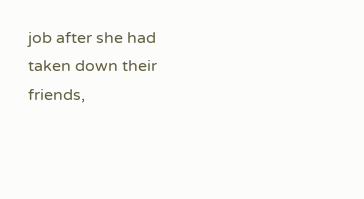job after she had taken down their friends,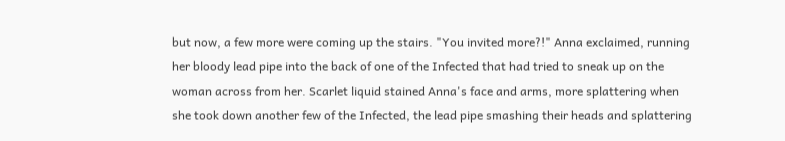but now, a few more were coming up the stairs. "You invited more?!" Anna exclaimed, running her bloody lead pipe into the back of one of the Infected that had tried to sneak up on the woman across from her. Scarlet liquid stained Anna's face and arms, more splattering when she took down another few of the Infected, the lead pipe smashing their heads and splattering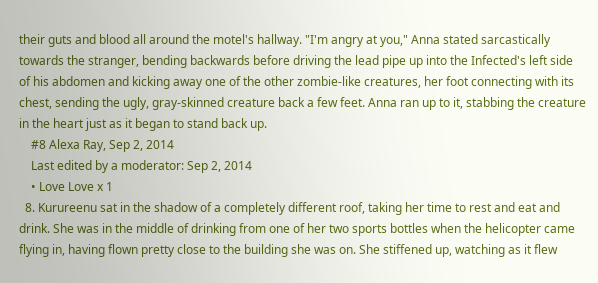their guts and blood all around the motel's hallway. "I'm angry at you," Anna stated sarcastically towards the stranger, bending backwards before driving the lead pipe up into the Infected's left side of his abdomen and kicking away one of the other zombie-like creatures, her foot connecting with its chest, sending the ugly, gray-skinned creature back a few feet. Anna ran up to it, stabbing the creature in the heart just as it began to stand back up.
    #8 Alexa Ray, Sep 2, 2014
    Last edited by a moderator: Sep 2, 2014
    • Love Love x 1
  8. Kurureenu sat in the shadow of a completely different roof, taking her time to rest and eat and drink. She was in the middle of drinking from one of her two sports bottles when the helicopter came flying in, having flown pretty close to the building she was on. She stiffened up, watching as it flew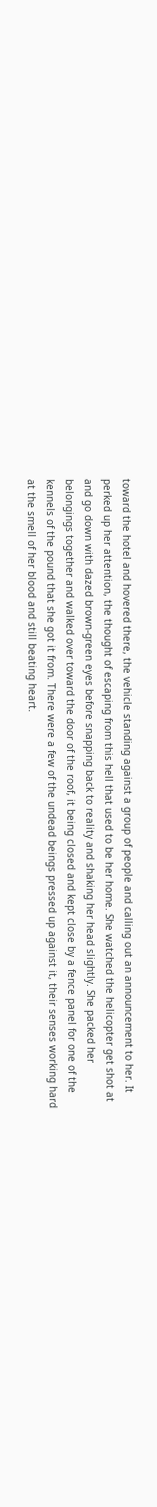toward the hotel and hovered there, the vehicle standing against a group of people and calling out an announcement to her. It perked up her attention, the thought of escaping from this hell that used to be her home. She watched the helicopter get shot at and go down with dazed brown-green eyes before snapping back to reality and shaking her head slightly. She packed her belongings together and walked over toward the door of the roof, it being closed and kept close by a fence panel for one of the kennels of the pound that she got it from. There were a few of the undead beings pressed up against it, their senses working hard at the smell of her blood and still beating heart.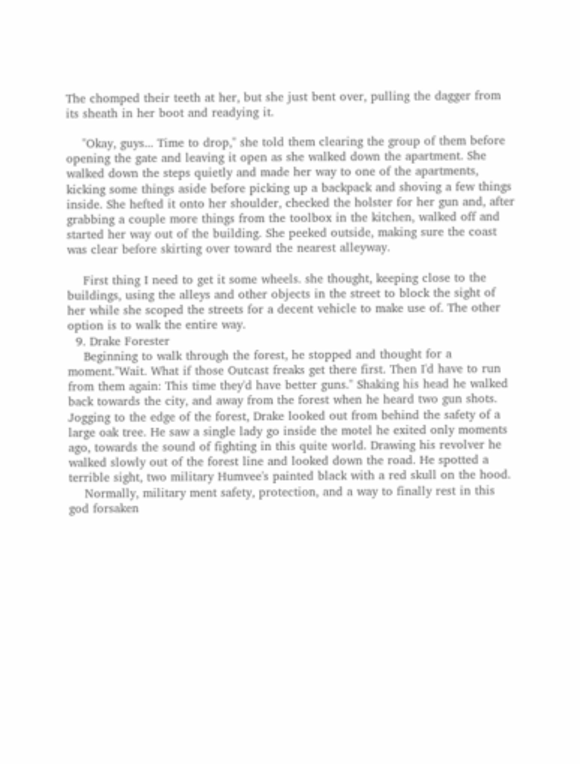The chomped their teeth at her, but she just bent over, pulling the dagger from its sheath in her boot and readying it.

    "Okay, guys... Time to drop," she told them clearing the group of them before opening the gate and leaving it open as she walked down the apartment. She walked down the steps quietly and made her way to one of the apartments, kicking some things aside before picking up a backpack and shoving a few things inside. She hefted it onto her shoulder, checked the holster for her gun and, after grabbing a couple more things from the toolbox in the kitchen, walked off and started her way out of the building. She peeked outside, making sure the coast was clear before skirting over toward the nearest alleyway.

    First thing I need to get it some wheels. she thought, keeping close to the buildings, using the alleys and other objects in the street to block the sight of her while she scoped the streets for a decent vehicle to make use of. The other option is to walk the entire way.
  9. Drake Forester
    Beginning to walk through the forest, he stopped and thought for a moment."Wait. What if those Outcast freaks get there first. Then I'd have to run from them again: This time they'd have better guns." Shaking his head he walked back towards the city, and away from the forest when he heard two gun shots. Jogging to the edge of the forest, Drake looked out from behind the safety of a large oak tree. He saw a single lady go inside the motel he exited only moments ago, towards the sound of fighting in this quite world. Drawing his revolver he walked slowly out of the forest line and looked down the road. He spotted a terrible sight, two military Humvee's painted black with a red skull on the hood.
    Normally, military ment safety, protection, and a way to finally rest in this god forsaken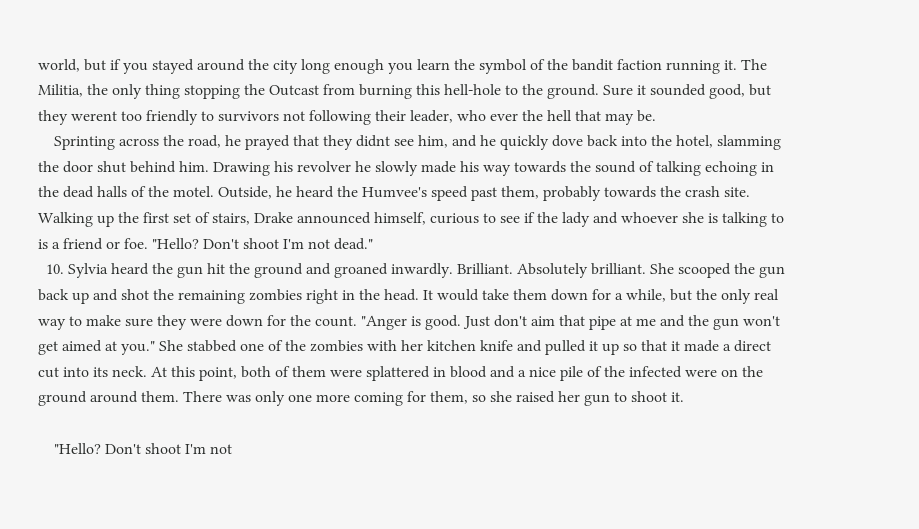world, but if you stayed around the city long enough you learn the symbol of the bandit faction running it. The Militia, the only thing stopping the Outcast from burning this hell-hole to the ground. Sure it sounded good, but they werent too friendly to survivors not following their leader, who ever the hell that may be.
    Sprinting across the road, he prayed that they didnt see him, and he quickly dove back into the hotel, slamming the door shut behind him. Drawing his revolver he slowly made his way towards the sound of talking echoing in the dead halls of the motel. Outside, he heard the Humvee's speed past them, probably towards the crash site. Walking up the first set of stairs, Drake announced himself, curious to see if the lady and whoever she is talking to is a friend or foe. "Hello? Don't shoot I'm not dead."
  10. Sylvia heard the gun hit the ground and groaned inwardly. Brilliant. Absolutely brilliant. She scooped the gun back up and shot the remaining zombies right in the head. It would take them down for a while, but the only real way to make sure they were down for the count. "Anger is good. Just don't aim that pipe at me and the gun won't get aimed at you." She stabbed one of the zombies with her kitchen knife and pulled it up so that it made a direct cut into its neck. At this point, both of them were splattered in blood and a nice pile of the infected were on the ground around them. There was only one more coming for them, so she raised her gun to shoot it.

    "Hello? Don't shoot I'm not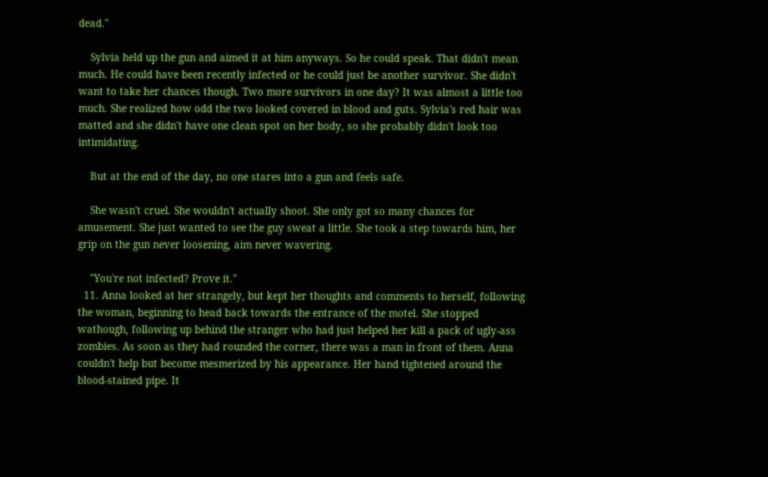dead."

    Sylvia held up the gun and aimed it at him anyways. So he could speak. That didn't mean much. He could have been recently infected or he could just be another survivor. She didn't want to take her chances though. Two more survivors in one day? It was almost a little too much. She realized how odd the two looked covered in blood and guts. Sylvia's red hair was matted and she didn't have one clean spot on her body, so she probably didn't look too intimidating.

    But at the end of the day, no one stares into a gun and feels safe.

    She wasn't cruel. She wouldn't actually shoot. She only got so many chances for amusement. She just wanted to see the guy sweat a little. She took a step towards him, her grip on the gun never loosening, aim never wavering.

    "You're not infected? Prove it."
  11. Anna looked at her strangely, but kept her thoughts and comments to herself, following the woman, beginning to head back towards the entrance of the motel. She stopped wathough, following up behind the stranger who had just helped her kill a pack of ugly-ass zombies. As soon as they had rounded the corner, there was a man in front of them. Anna couldn't help but become mesmerized by his appearance. Her hand tightened around the blood-stained pipe. It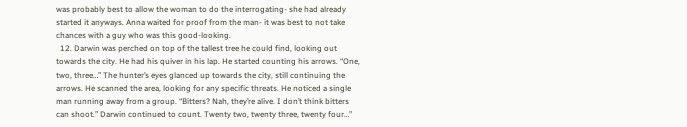was probably best to allow the woman to do the interrogating- she had already started it anyways. Anna waited for proof from the man- it was best to not take chances with a guy who was this good-looking.
  12. Darwin was perched on top of the tallest tree he could find, looking out towards the city. He had his quiver in his lap. He started counting his arrows. “One, two, three…” The hunter’s eyes glanced up towards the city, still continuing the arrows. He scanned the area, looking for any specific threats. He noticed a single man running away from a group. “Bitters? Nah, they’re alive. I don’t think bitters can shoot.” Darwin continued to count. Twenty two, twenty three, twenty four…”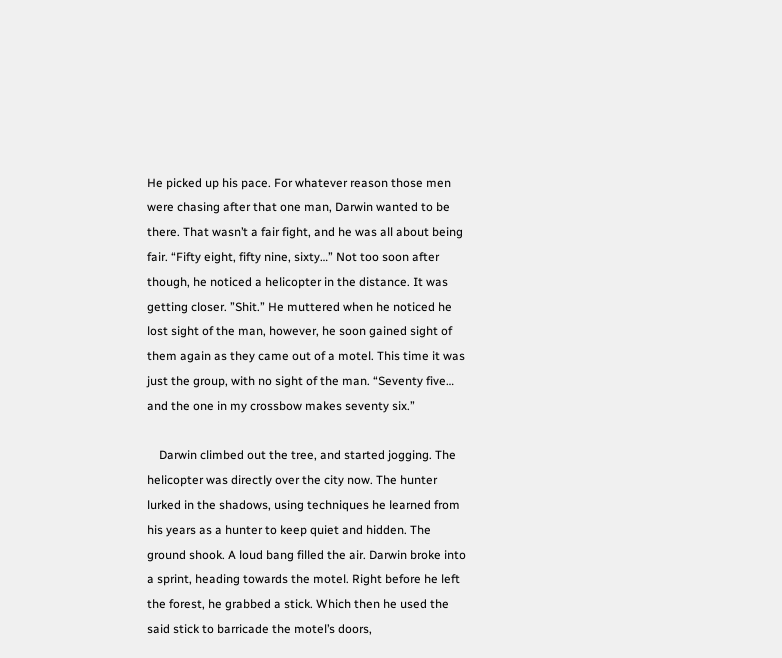He picked up his pace. For whatever reason those men were chasing after that one man, Darwin wanted to be there. That wasn’t a fair fight, and he was all about being fair. “Fifty eight, fifty nine, sixty…” Not too soon after though, he noticed a helicopter in the distance. It was getting closer. ”Shit.” He muttered when he noticed he lost sight of the man, however, he soon gained sight of them again as they came out of a motel. This time it was just the group, with no sight of the man. “Seventy five… and the one in my crossbow makes seventy six.”

    Darwin climbed out the tree, and started jogging. The helicopter was directly over the city now. The hunter lurked in the shadows, using techniques he learned from his years as a hunter to keep quiet and hidden. The ground shook. A loud bang filled the air. Darwin broke into a sprint, heading towards the motel. Right before he left the forest, he grabbed a stick. Which then he used the said stick to barricade the motel’s doors,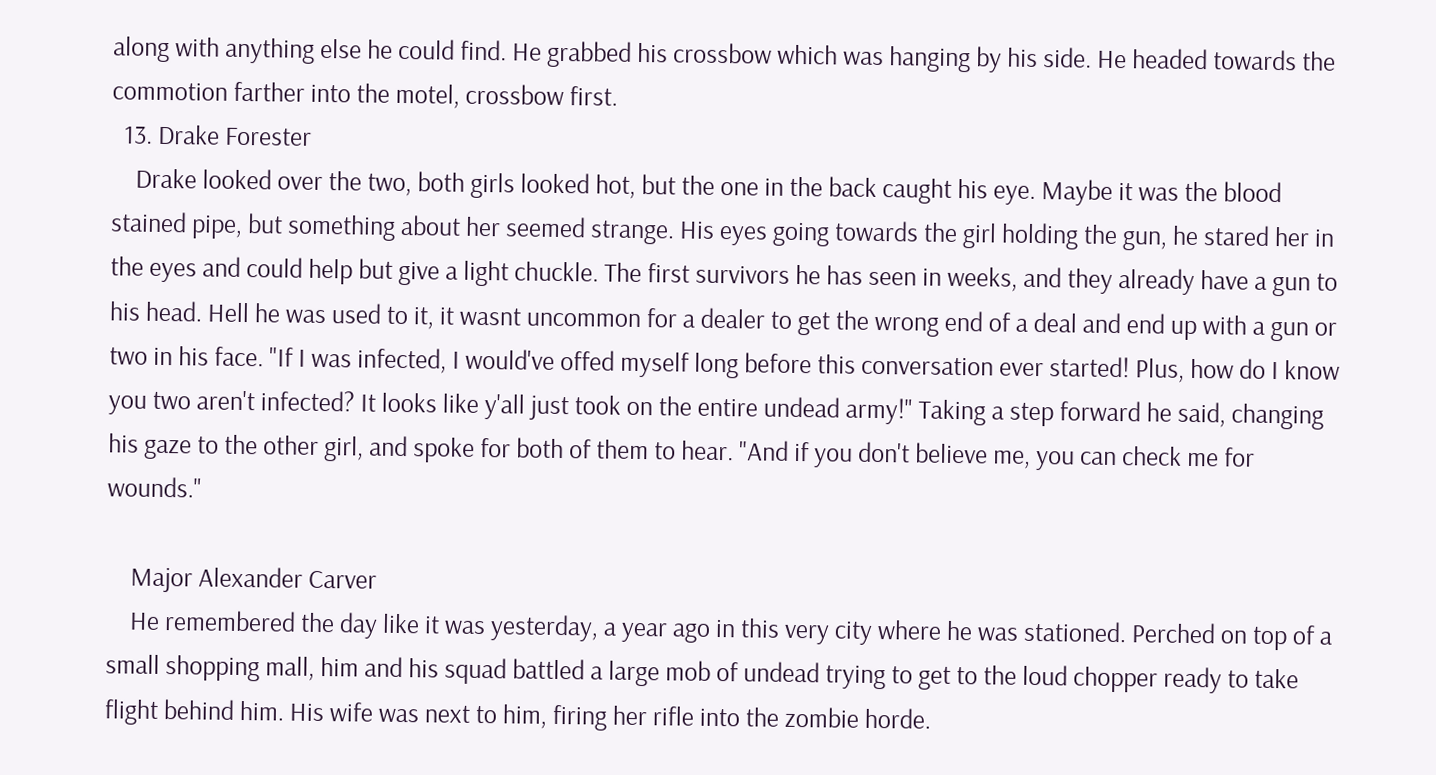along with anything else he could find. He grabbed his crossbow which was hanging by his side. He headed towards the commotion farther into the motel, crossbow first.
  13. Drake Forester
    Drake looked over the two, both girls looked hot, but the one in the back caught his eye. Maybe it was the blood stained pipe, but something about her seemed strange. His eyes going towards the girl holding the gun, he stared her in the eyes and could help but give a light chuckle. The first survivors he has seen in weeks, and they already have a gun to his head. Hell he was used to it, it wasnt uncommon for a dealer to get the wrong end of a deal and end up with a gun or two in his face. "If I was infected, I would've offed myself long before this conversation ever started! Plus, how do I know you two aren't infected? It looks like y'all just took on the entire undead army!" Taking a step forward he said, changing his gaze to the other girl, and spoke for both of them to hear. "And if you don't believe me, you can check me for wounds."

    Major Alexander Carver
    He remembered the day like it was yesterday, a year ago in this very city where he was stationed. Perched on top of a small shopping mall, him and his squad battled a large mob of undead trying to get to the loud chopper ready to take flight behind him. His wife was next to him, firing her rifle into the zombie horde.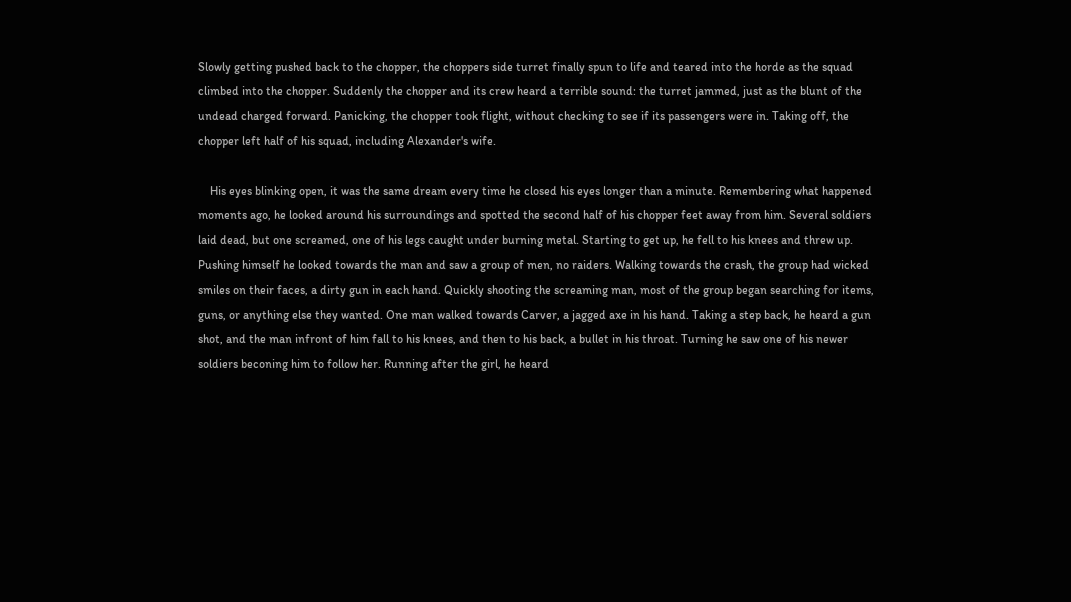Slowly getting pushed back to the chopper, the choppers side turret finally spun to life and teared into the horde as the squad climbed into the chopper. Suddenly the chopper and its crew heard a terrible sound: the turret jammed, just as the blunt of the undead charged forward. Panicking, the chopper took flight, without checking to see if its passengers were in. Taking off, the chopper left half of his squad, including Alexander's wife.

    His eyes blinking open, it was the same dream every time he closed his eyes longer than a minute. Remembering what happened moments ago, he looked around his surroundings and spotted the second half of his chopper feet away from him. Several soldiers laid dead, but one screamed, one of his legs caught under burning metal. Starting to get up, he fell to his knees and threw up. Pushing himself he looked towards the man and saw a group of men, no raiders. Walking towards the crash, the group had wicked smiles on their faces, a dirty gun in each hand. Quickly shooting the screaming man, most of the group began searching for items, guns, or anything else they wanted. One man walked towards Carver, a jagged axe in his hand. Taking a step back, he heard a gun shot, and the man infront of him fall to his knees, and then to his back, a bullet in his throat. Turning he saw one of his newer soldiers beconing him to follow her. Running after the girl, he heard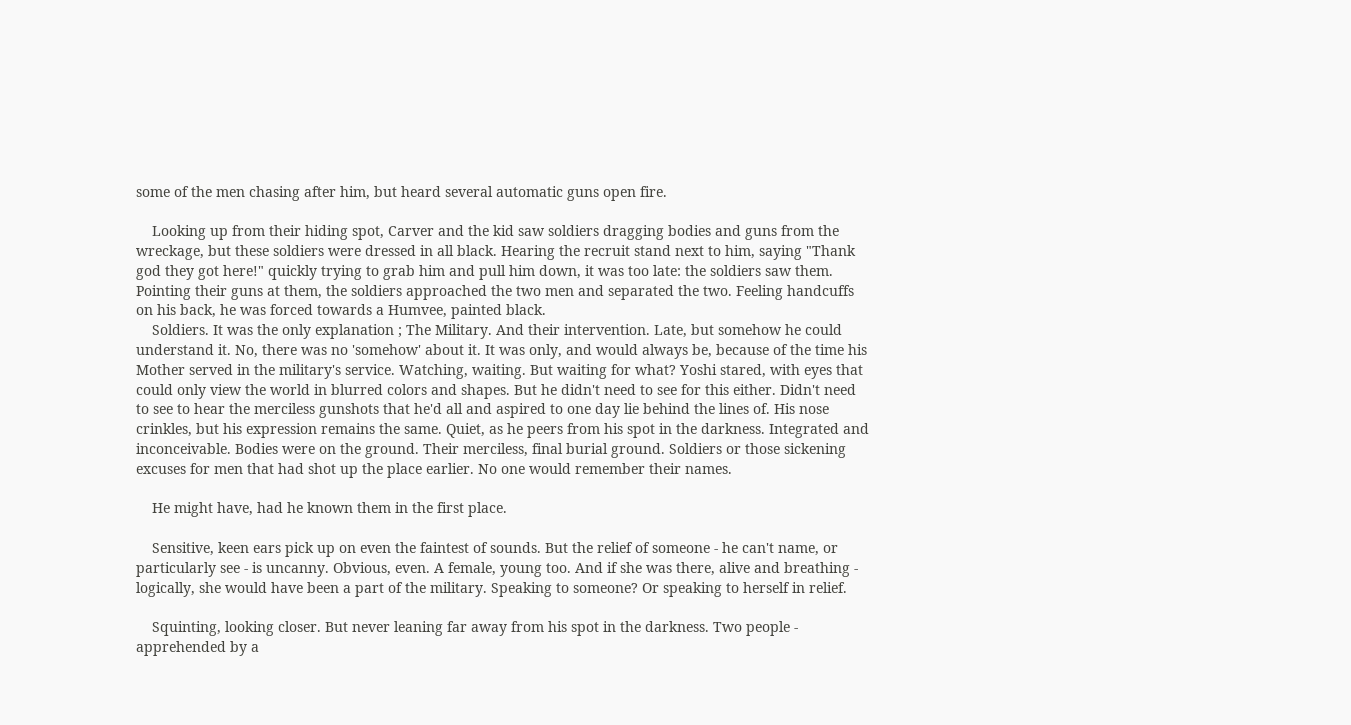some of the men chasing after him, but heard several automatic guns open fire.

    Looking up from their hiding spot, Carver and the kid saw soldiers dragging bodies and guns from the wreckage, but these soldiers were dressed in all black. Hearing the recruit stand next to him, saying "Thank god they got here!" quickly trying to grab him and pull him down, it was too late: the soldiers saw them. Pointing their guns at them, the soldiers approached the two men and separated the two. Feeling handcuffs on his back, he was forced towards a Humvee, painted black.
    Soldiers. It was the only explanation ; The Military. And their intervention. Late, but somehow he could understand it. No, there was no 'somehow' about it. It was only, and would always be, because of the time his Mother served in the military's service. Watching, waiting. But waiting for what? Yoshi stared, with eyes that could only view the world in blurred colors and shapes. But he didn't need to see for this either. Didn't need to see to hear the merciless gunshots that he'd all and aspired to one day lie behind the lines of. His nose crinkles, but his expression remains the same. Quiet, as he peers from his spot in the darkness. Integrated and inconceivable. Bodies were on the ground. Their merciless, final burial ground. Soldiers or those sickening excuses for men that had shot up the place earlier. No one would remember their names.

    He might have, had he known them in the first place.

    Sensitive, keen ears pick up on even the faintest of sounds. But the relief of someone - he can't name, or particularly see - is uncanny. Obvious, even. A female, young too. And if she was there, alive and breathing - logically, she would have been a part of the military. Speaking to someone? Or speaking to herself in relief.

    Squinting, looking closer. But never leaning far away from his spot in the darkness. Two people - apprehended by a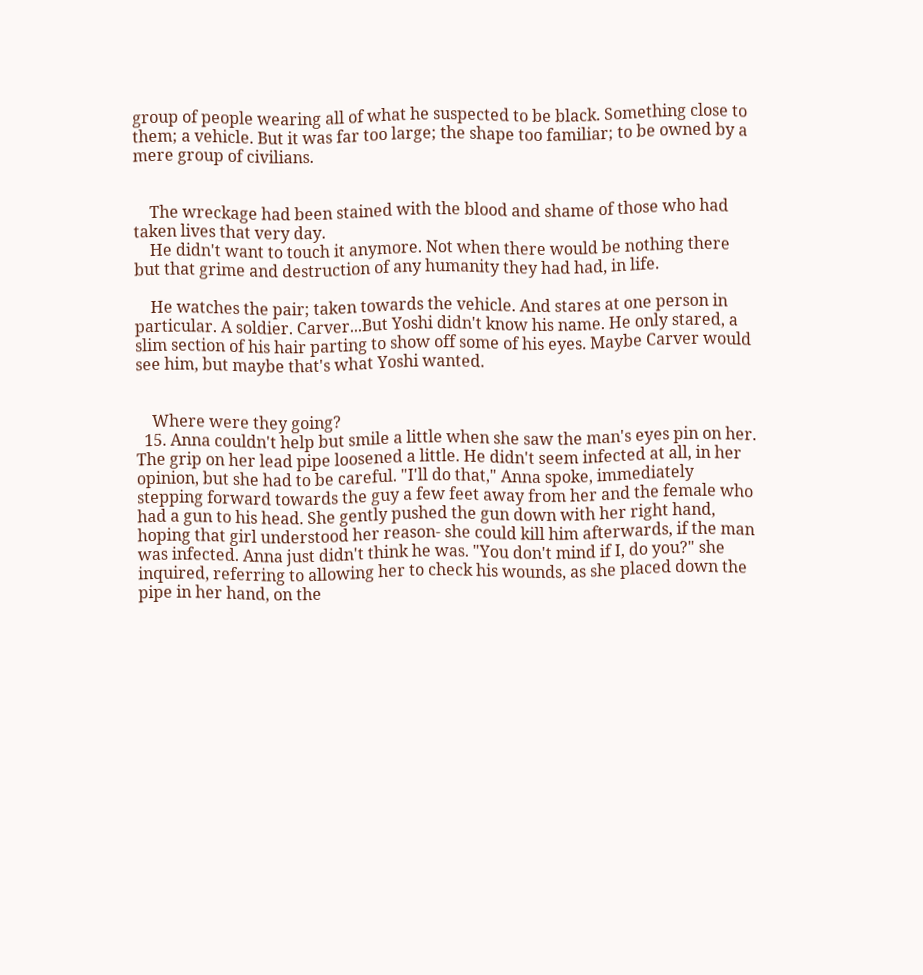group of people wearing all of what he suspected to be black. Something close to them; a vehicle. But it was far too large; the shape too familiar; to be owned by a mere group of civilians.


    The wreckage had been stained with the blood and shame of those who had taken lives that very day.
    He didn't want to touch it anymore. Not when there would be nothing there but that grime and destruction of any humanity they had had, in life.

    He watches the pair; taken towards the vehicle. And stares at one person in particular. A soldier. Carver...But Yoshi didn't know his name. He only stared, a slim section of his hair parting to show off some of his eyes. Maybe Carver would see him, but maybe that's what Yoshi wanted.


    Where were they going?
  15. Anna couldn't help but smile a little when she saw the man's eyes pin on her. The grip on her lead pipe loosened a little. He didn't seem infected at all, in her opinion, but she had to be careful. "I'll do that," Anna spoke, immediately stepping forward towards the guy a few feet away from her and the female who had a gun to his head. She gently pushed the gun down with her right hand, hoping that girl understood her reason- she could kill him afterwards, if the man was infected. Anna just didn't think he was. "You don't mind if I, do you?" she inquired, referring to allowing her to check his wounds, as she placed down the pipe in her hand, on the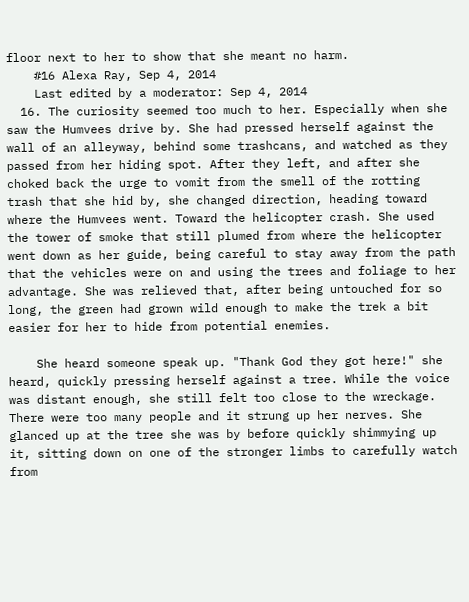floor next to her to show that she meant no harm.
    #16 Alexa Ray, Sep 4, 2014
    Last edited by a moderator: Sep 4, 2014
  16. The curiosity seemed too much to her. Especially when she saw the Humvees drive by. She had pressed herself against the wall of an alleyway, behind some trashcans, and watched as they passed from her hiding spot. After they left, and after she choked back the urge to vomit from the smell of the rotting trash that she hid by, she changed direction, heading toward where the Humvees went. Toward the helicopter crash. She used the tower of smoke that still plumed from where the helicopter went down as her guide, being careful to stay away from the path that the vehicles were on and using the trees and foliage to her advantage. She was relieved that, after being untouched for so long, the green had grown wild enough to make the trek a bit easier for her to hide from potential enemies.

    She heard someone speak up. "Thank God they got here!" she heard, quickly pressing herself against a tree. While the voice was distant enough, she still felt too close to the wreckage. There were too many people and it strung up her nerves. She glanced up at the tree she was by before quickly shimmying up it, sitting down on one of the stronger limbs to carefully watch from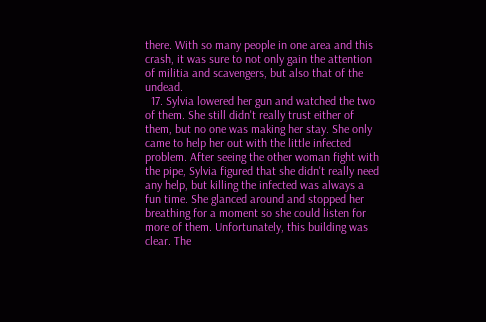there. With so many people in one area and this crash, it was sure to not only gain the attention of militia and scavengers, but also that of the undead.
  17. Sylvia lowered her gun and watched the two of them. She still didn't really trust either of them, but no one was making her stay. She only came to help her out with the little infected problem. After seeing the other woman fight with the pipe, Sylvia figured that she didn't really need any help, but killing the infected was always a fun time. She glanced around and stopped her breathing for a moment so she could listen for more of them. Unfortunately, this building was clear. The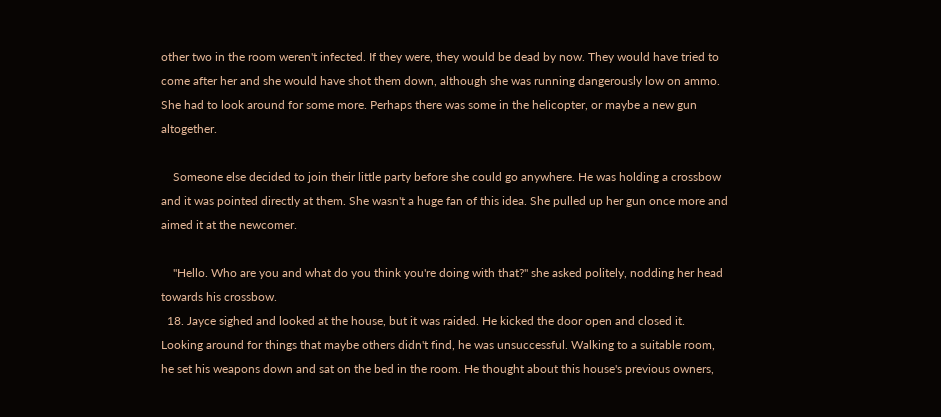other two in the room weren't infected. If they were, they would be dead by now. They would have tried to come after her and she would have shot them down, although she was running dangerously low on ammo. She had to look around for some more. Perhaps there was some in the helicopter, or maybe a new gun altogether.

    Someone else decided to join their little party before she could go anywhere. He was holding a crossbow and it was pointed directly at them. She wasn't a huge fan of this idea. She pulled up her gun once more and aimed it at the newcomer.

    "Hello. Who are you and what do you think you're doing with that?" she asked politely, nodding her head towards his crossbow.
  18. Jayce sighed and looked at the house, but it was raided. He kicked the door open and closed it. Looking around for things that maybe others didn't find, he was unsuccessful. Walking to a suitable room, he set his weapons down and sat on the bed in the room. He thought about this house's previous owners,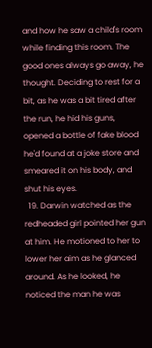and how he saw a child's room while finding this room. The good ones always go away, he thought. Deciding to rest for a bit, as he was a bit tired after the run, he hid his guns, opened a bottle of fake blood he'd found at a joke store and smeared it on his body, and shut his eyes.
  19. Darwin watched as the redheaded girl pointed her gun at him. He motioned to her to lower her aim as he glanced around. As he looked, he noticed the man he was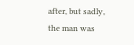after, but sadly, the man was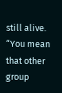still alive. “You mean that other group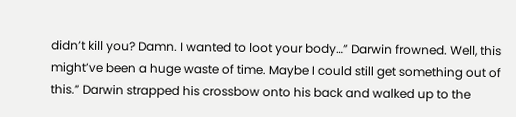didn’t kill you? Damn. I wanted to loot your body…” Darwin frowned. Well, this might’ve been a huge waste of time. Maybe I could still get something out of this.” Darwin strapped his crossbow onto his back and walked up to the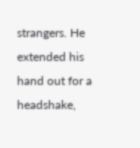strangers. He extended his hand out for a headshake,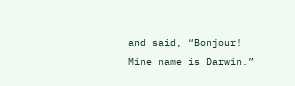and said, “Bonjour! Mine name is Darwin.”